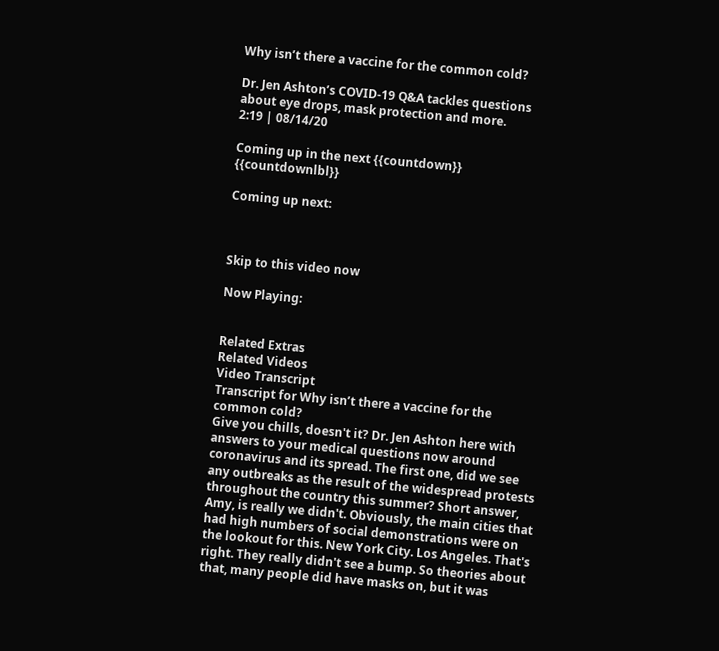Why isn’t there a vaccine for the common cold?

Dr. Jen Ashton’s COVID-19 Q&A tackles questions about eye drops, mask protection and more.
2:19 | 08/14/20

Coming up in the next {{countdown}} {{countdownlbl}}

Coming up next:



Skip to this video now

Now Playing:


Related Extras
Related Videos
Video Transcript
Transcript for Why isn’t there a vaccine for the common cold?
Give you chills, doesn't it? Dr. Jen Ashton here with answers to your medical questions now around coronavirus and its spread. The first one, did we see any outbreaks as the result of the widespread protests throughout the country this summer? Short answer, Amy, is really we didn't. Obviously, the main cities that had high numbers of social demonstrations were on the lookout for this. New York City. Los Angeles. That's right. They really didn't see a bump. So theories about that, many people did have masks on, but it was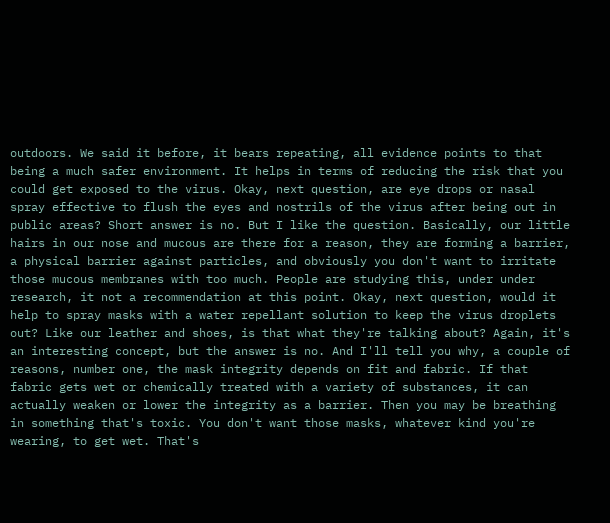outdoors. We said it before, it bears repeating, all evidence points to that being a much safer environment. It helps in terms of reducing the risk that you could get exposed to the virus. Okay, next question, are eye drops or nasal spray effective to flush the eyes and nostrils of the virus after being out in public areas? Short answer is no. But I like the question. Basically, our little hairs in our nose and mucous are there for a reason, they are forming a barrier, a physical barrier against particles, and obviously you don't want to irritate those mucous membranes with too much. People are studying this, under under research, it not a recommendation at this point. Okay, next question, would it help to spray masks with a water repellant solution to keep the virus droplets out? Like our leather and shoes, is that what they're talking about? Again, it's an interesting concept, but the answer is no. And I'll tell you why, a couple of reasons, number one, the mask integrity depends on fit and fabric. If that fabric gets wet or chemically treated with a variety of substances, it can actually weaken or lower the integrity as a barrier. Then you may be breathing in something that's toxic. You don't want those masks, whatever kind you're wearing, to get wet. That's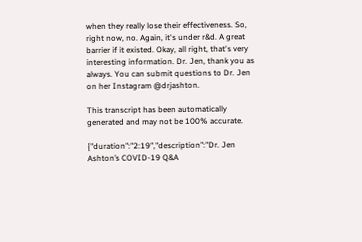when they really lose their effectiveness. So, right now, no. Again, it's under r&d. A great barrier if it existed. Okay, all right, that's very interesting information. Dr. Jen, thank you as always. You can submit questions to Dr. Jen on her Instagram @drjashton.

This transcript has been automatically generated and may not be 100% accurate.

{"duration":"2:19","description":"Dr. Jen Ashton’s COVID-19 Q&A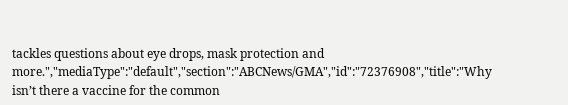tackles questions about eye drops, mask protection and more.","mediaType":"default","section":"ABCNews/GMA","id":"72376908","title":"Why isn’t there a vaccine for the common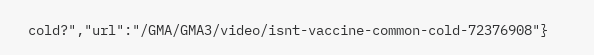cold?","url":"/GMA/GMA3/video/isnt-vaccine-common-cold-72376908"}